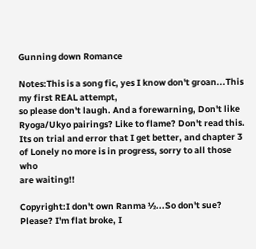Gunning down Romance

Notes:This is a song fic, yes I know don't groan...This my first REAL attempt,
so please don't laugh. And a forewarning, Don't like Ryoga/Ukyo pairings? Like to flame? Don't read this.
Its on trial and error that I get better, and chapter 3 of Lonely no more is in progress, sorry to all those who
are waiting!!

Copyright:I don't own Ranma ½...So don't sue? Please? I'm flat broke, I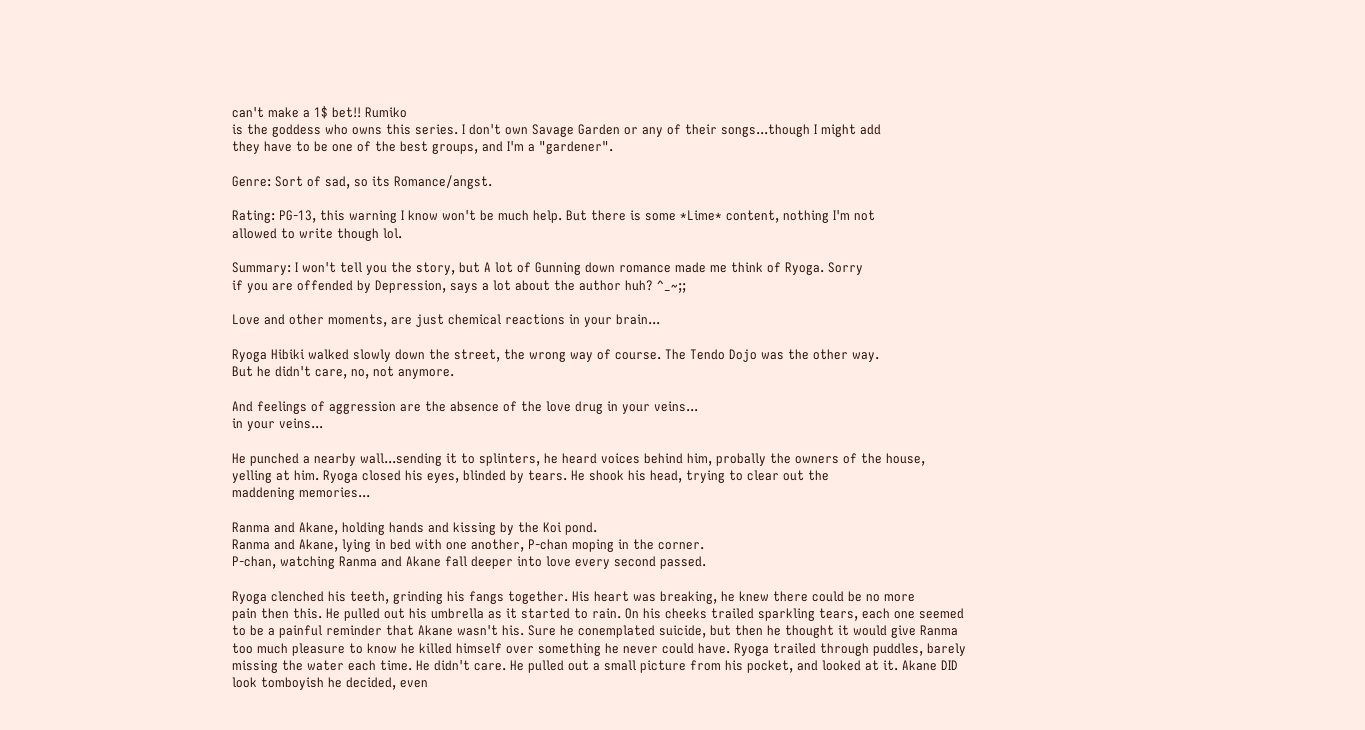can't make a 1$ bet!! Rumiko
is the goddess who owns this series. I don't own Savage Garden or any of their songs...though I might add
they have to be one of the best groups, and I'm a "gardener".

Genre: Sort of sad, so its Romance/angst.

Rating: PG-13, this warning I know won't be much help. But there is some *Lime* content, nothing I'm not
allowed to write though lol.

Summary: I won't tell you the story, but A lot of Gunning down romance made me think of Ryoga. Sorry
if you are offended by Depression, says a lot about the author huh? ^_~;;

Love and other moments, are just chemical reactions in your brain...

Ryoga Hibiki walked slowly down the street, the wrong way of course. The Tendo Dojo was the other way.
But he didn't care, no, not anymore.

And feelings of aggression are the absence of the love drug in your veins...
in your veins...

He punched a nearby wall...sending it to splinters, he heard voices behind him, probally the owners of the house,
yelling at him. Ryoga closed his eyes, blinded by tears. He shook his head, trying to clear out the
maddening memories...

Ranma and Akane, holding hands and kissing by the Koi pond.
Ranma and Akane, lying in bed with one another, P-chan moping in the corner.
P-chan, watching Ranma and Akane fall deeper into love every second passed.

Ryoga clenched his teeth, grinding his fangs together. His heart was breaking, he knew there could be no more
pain then this. He pulled out his umbrella as it started to rain. On his cheeks trailed sparkling tears, each one seemed
to be a painful reminder that Akane wasn't his. Sure he conemplated suicide, but then he thought it would give Ranma
too much pleasure to know he killed himself over something he never could have. Ryoga trailed through puddles, barely
missing the water each time. He didn't care. He pulled out a small picture from his pocket, and looked at it. Akane DID
look tomboyish he decided, even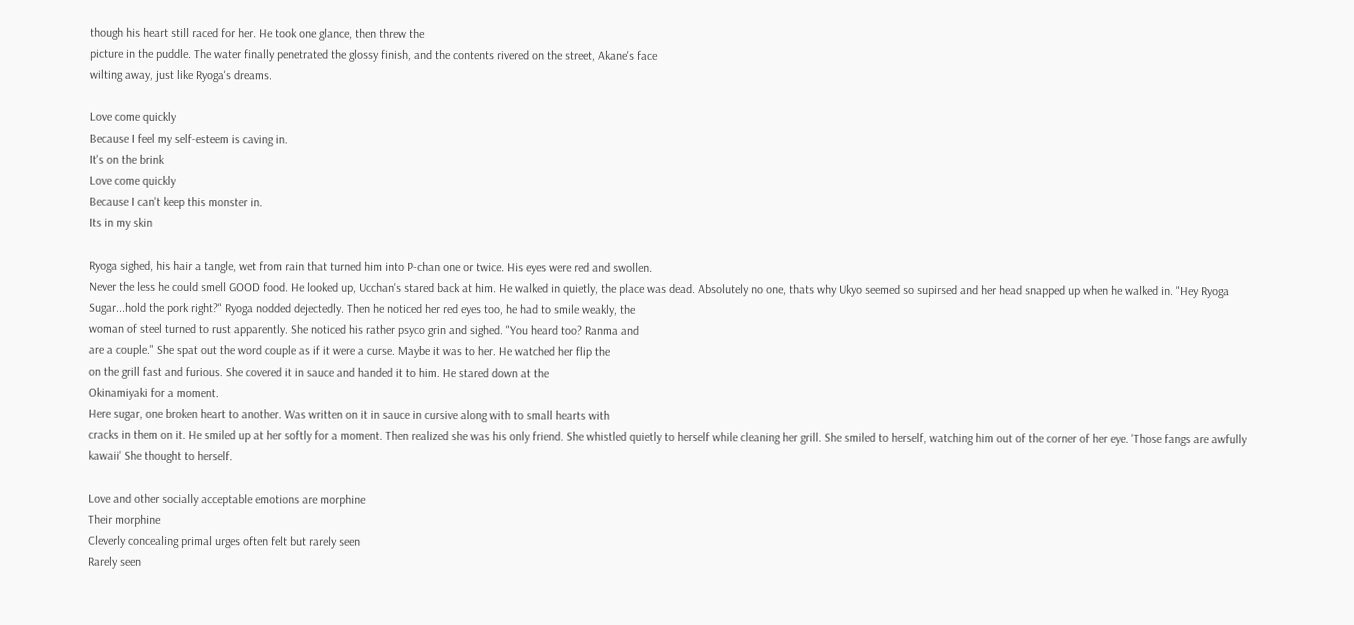though his heart still raced for her. He took one glance, then threw the
picture in the puddle. The water finally penetrated the glossy finish, and the contents rivered on the street, Akane's face
wilting away, just like Ryoga's dreams.

Love come quickly
Because I feel my self-esteem is caving in.
It's on the brink
Love come quickly
Because I can't keep this monster in.
Its in my skin

Ryoga sighed, his hair a tangle, wet from rain that turned him into P-chan one or twice. His eyes were red and swollen.
Never the less he could smell GOOD food. He looked up, Ucchan's stared back at him. He walked in quietly, the place was dead. Absolutely no one, thats why Ukyo seemed so supirsed and her head snapped up when he walked in. "Hey Ryoga
Sugar...hold the pork right?" Ryoga nodded dejectedly. Then he noticed her red eyes too, he had to smile weakly, the
woman of steel turned to rust apparently. She noticed his rather psyco grin and sighed. "You heard too? Ranma and
are a couple." She spat out the word couple as if it were a curse. Maybe it was to her. He watched her flip the
on the grill fast and furious. She covered it in sauce and handed it to him. He stared down at the
Okinamiyaki for a moment.
Here sugar, one broken heart to another. Was written on it in sauce in cursive along with to small hearts with
cracks in them on it. He smiled up at her softly for a moment. Then realized she was his only friend. She whistled quietly to herself while cleaning her grill. She smiled to herself, watching him out of the corner of her eye. 'Those fangs are awfully
kawaii' She thought to herself.

Love and other socially acceptable emotions are morphine
Their morphine
Cleverly concealing primal urges often felt but rarely seen
Rarely seen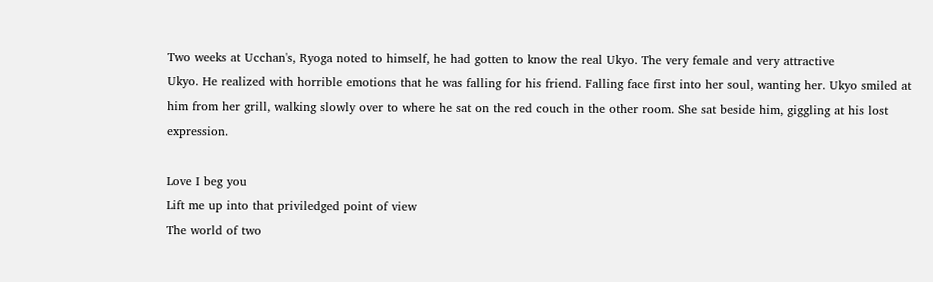Two weeks at Ucchan's, Ryoga noted to himself, he had gotten to know the real Ukyo. The very female and very attractive
Ukyo. He realized with horrible emotions that he was falling for his friend. Falling face first into her soul, wanting her. Ukyo smiled at him from her grill, walking slowly over to where he sat on the red couch in the other room. She sat beside him, giggling at his lost expression.

Love I beg you
Lift me up into that priviledged point of view
The world of two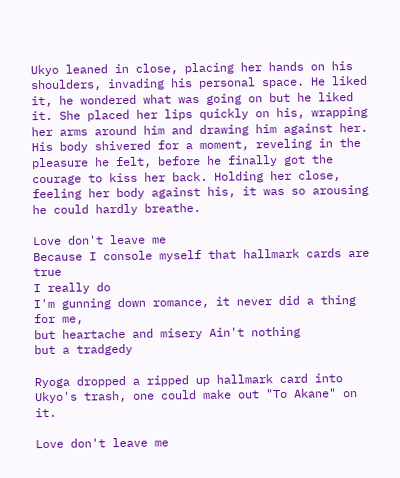Ukyo leaned in close, placing her hands on his shoulders, invading his personal space. He liked it, he wondered what was going on but he liked it. She placed her lips quickly on his, wrapping her arms around him and drawing him against her. His body shivered for a moment, reveling in the pleasure he felt, before he finally got the courage to kiss her back. Holding her close,
feeling her body against his, it was so arousing he could hardly breathe.

Love don't leave me
Because I console myself that hallmark cards are true
I really do
I'm gunning down romance, it never did a thing for me,
but heartache and misery Ain't nothing
but a tradgedy

Ryoga dropped a ripped up hallmark card into Ukyo's trash, one could make out "To Akane" on it.

Love don't leave me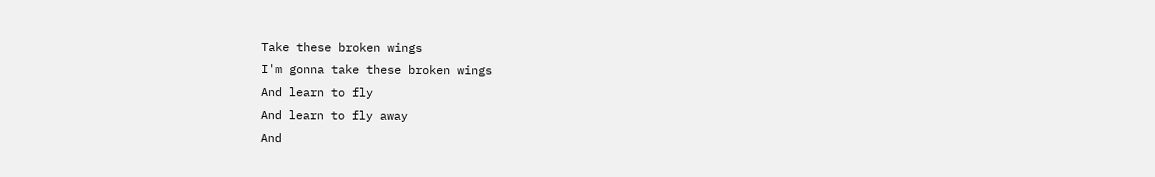Take these broken wings
I'm gonna take these broken wings
And learn to fly
And learn to fly away
And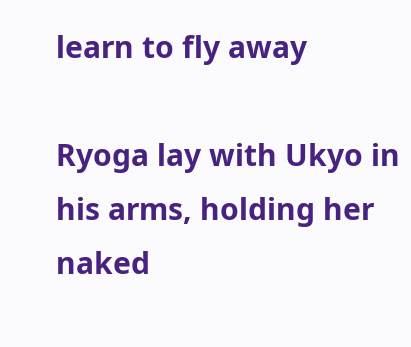learn to fly away

Ryoga lay with Ukyo in his arms, holding her naked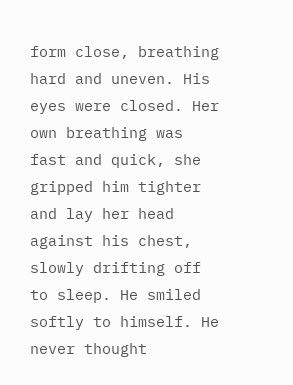form close, breathing hard and uneven. His eyes were closed. Her own breathing was fast and quick, she gripped him tighter and lay her head against his chest, slowly drifting off to sleep. He smiled softly to himself. He never thought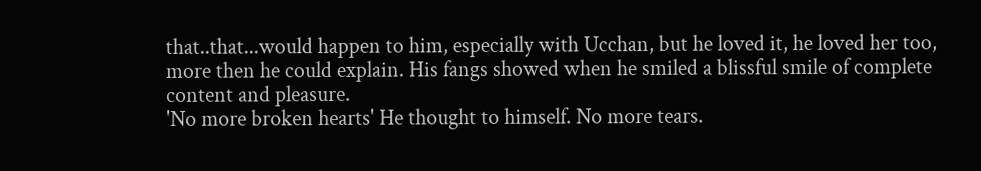that..that...would happen to him, especially with Ucchan, but he loved it, he loved her too, more then he could explain. His fangs showed when he smiled a blissful smile of complete content and pleasure.
'No more broken hearts' He thought to himself. No more tears.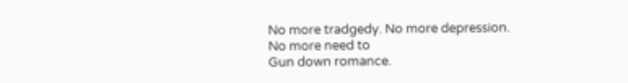No more tradgedy. No more depression. No more need to
Gun down romance.